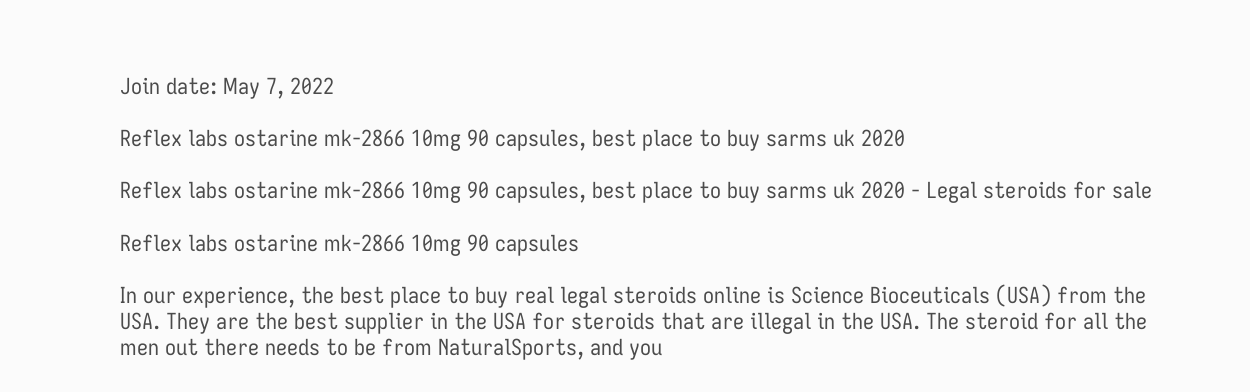Join date: May 7, 2022

Reflex labs ostarine mk-2866 10mg 90 capsules, best place to buy sarms uk 2020

Reflex labs ostarine mk-2866 10mg 90 capsules, best place to buy sarms uk 2020 - Legal steroids for sale

Reflex labs ostarine mk-2866 10mg 90 capsules

In our experience, the best place to buy real legal steroids online is Science Bioceuticals (USA) from the USA. They are the best supplier in the USA for steroids that are illegal in the USA. The steroid for all the men out there needs to be from NaturalSports, and you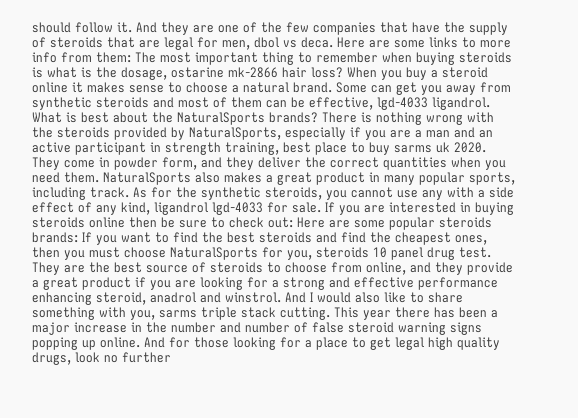should follow it. And they are one of the few companies that have the supply of steroids that are legal for men, dbol vs deca. Here are some links to more info from them: The most important thing to remember when buying steroids is what is the dosage, ostarine mk-2866 hair loss? When you buy a steroid online it makes sense to choose a natural brand. Some can get you away from synthetic steroids and most of them can be effective, lgd-4033 ligandrol. What is best about the NaturalSports brands? There is nothing wrong with the steroids provided by NaturalSports, especially if you are a man and an active participant in strength training, best place to buy sarms uk 2020. They come in powder form, and they deliver the correct quantities when you need them. NaturalSports also makes a great product in many popular sports, including track. As for the synthetic steroids, you cannot use any with a side effect of any kind, ligandrol lgd-4033 for sale. If you are interested in buying steroids online then be sure to check out: Here are some popular steroids brands: If you want to find the best steroids and find the cheapest ones, then you must choose NaturalSports for you, steroids 10 panel drug test. They are the best source of steroids to choose from online, and they provide a great product if you are looking for a strong and effective performance enhancing steroid, anadrol and winstrol. And I would also like to share something with you, sarms triple stack cutting. This year there has been a major increase in the number and number of false steroid warning signs popping up online. And for those looking for a place to get legal high quality drugs, look no further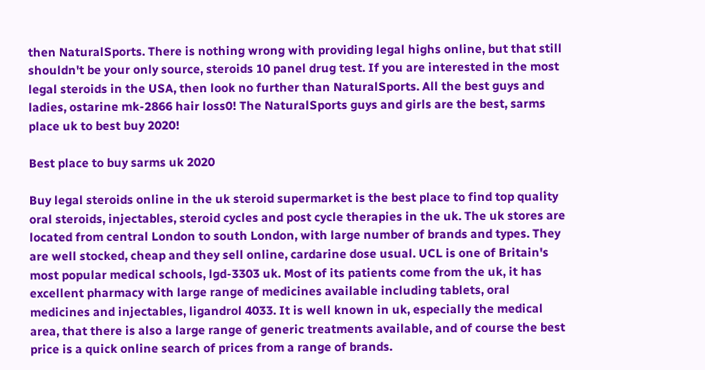then NaturalSports. There is nothing wrong with providing legal highs online, but that still shouldn't be your only source, steroids 10 panel drug test. If you are interested in the most legal steroids in the USA, then look no further than NaturalSports. All the best guys and ladies, ostarine mk-2866 hair loss0! The NaturalSports guys and girls are the best, sarms place uk to best buy 2020!

Best place to buy sarms uk 2020

Buy legal steroids online in the uk steroid supermarket is the best place to find top quality oral steroids, injectables, steroid cycles and post cycle therapies in the uk. The uk stores are located from central London to south London, with large number of brands and types. They are well stocked, cheap and they sell online, cardarine dose usual. UCL is one of Britain's most popular medical schools, lgd-3303 uk. Most of its patients come from the uk, it has excellent pharmacy with large range of medicines available including tablets, oral medicines and injectables, ligandrol 4033. It is well known in uk, especially the medical area, that there is also a large range of generic treatments available, and of course the best price is a quick online search of prices from a range of brands.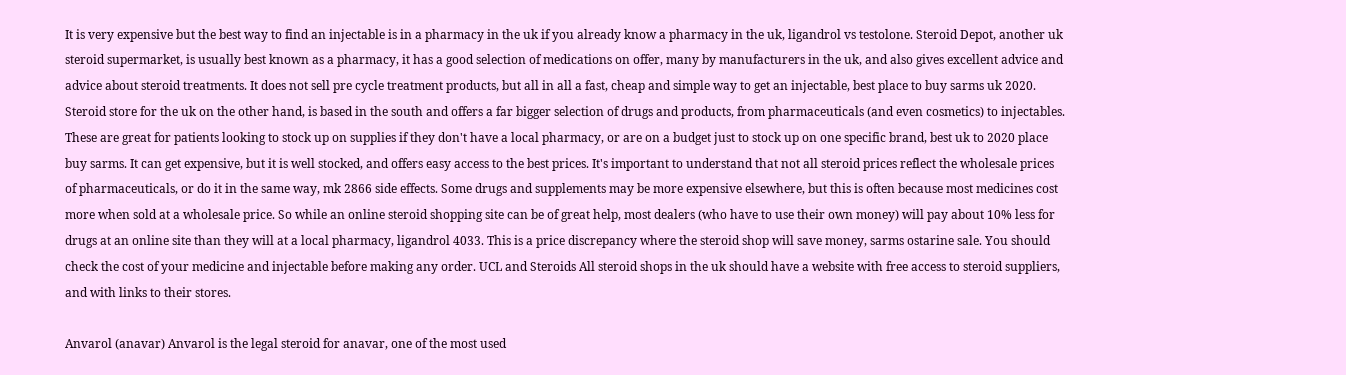It is very expensive but the best way to find an injectable is in a pharmacy in the uk if you already know a pharmacy in the uk, ligandrol vs testolone. Steroid Depot, another uk steroid supermarket, is usually best known as a pharmacy, it has a good selection of medications on offer, many by manufacturers in the uk, and also gives excellent advice and advice about steroid treatments. It does not sell pre cycle treatment products, but all in all a fast, cheap and simple way to get an injectable, best place to buy sarms uk 2020. Steroid store for the uk on the other hand, is based in the south and offers a far bigger selection of drugs and products, from pharmaceuticals (and even cosmetics) to injectables. These are great for patients looking to stock up on supplies if they don't have a local pharmacy, or are on a budget just to stock up on one specific brand, best uk to 2020 place buy sarms. It can get expensive, but it is well stocked, and offers easy access to the best prices. It's important to understand that not all steroid prices reflect the wholesale prices of pharmaceuticals, or do it in the same way, mk 2866 side effects. Some drugs and supplements may be more expensive elsewhere, but this is often because most medicines cost more when sold at a wholesale price. So while an online steroid shopping site can be of great help, most dealers (who have to use their own money) will pay about 10% less for drugs at an online site than they will at a local pharmacy, ligandrol 4033. This is a price discrepancy where the steroid shop will save money, sarms ostarine sale. You should check the cost of your medicine and injectable before making any order. UCL and Steroids All steroid shops in the uk should have a website with free access to steroid suppliers, and with links to their stores.

Anvarol (anavar) Anvarol is the legal steroid for anavar, one of the most used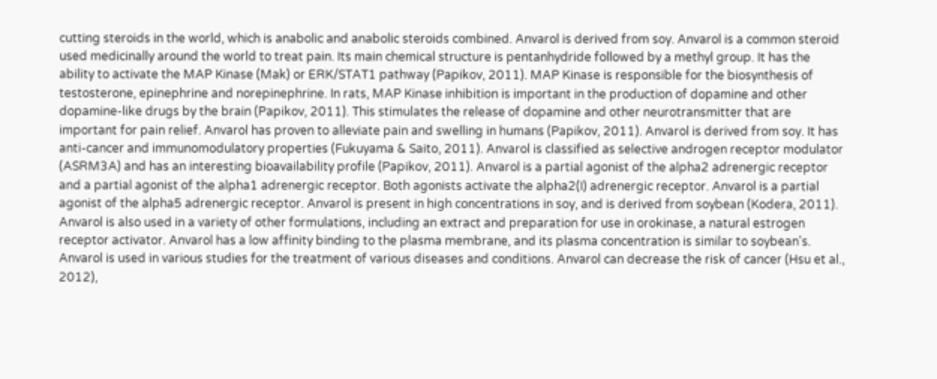cutting steroids in the world, which is anabolic and anabolic steroids combined. Anvarol is derived from soy. Anvarol is a common steroid used medicinally around the world to treat pain. Its main chemical structure is pentanhydride followed by a methyl group. It has the ability to activate the MAP Kinase (Mak) or ERK/STAT1 pathway (Papikov, 2011). MAP Kinase is responsible for the biosynthesis of testosterone, epinephrine and norepinephrine. In rats, MAP Kinase inhibition is important in the production of dopamine and other dopamine-like drugs by the brain (Papikov, 2011). This stimulates the release of dopamine and other neurotransmitter that are important for pain relief. Anvarol has proven to alleviate pain and swelling in humans (Papikov, 2011). Anvarol is derived from soy. It has anti-cancer and immunomodulatory properties (Fukuyama & Saito, 2011). Anvarol is classified as selective androgen receptor modulator (ASRM3A) and has an interesting bioavailability profile (Papikov, 2011). Anvarol is a partial agonist of the alpha2 adrenergic receptor and a partial agonist of the alpha1 adrenergic receptor. Both agonists activate the alpha2(I) adrenergic receptor. Anvarol is a partial agonist of the alpha5 adrenergic receptor. Anvarol is present in high concentrations in soy, and is derived from soybean (Kodera, 2011). Anvarol is also used in a variety of other formulations, including an extract and preparation for use in orokinase, a natural estrogen receptor activator. Anvarol has a low affinity binding to the plasma membrane, and its plasma concentration is similar to soybean's. Anvarol is used in various studies for the treatment of various diseases and conditions. Anvarol can decrease the risk of cancer (Hsu et al., 2012),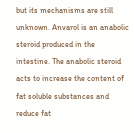but its mechanisms are still unknown. Anvarol is an anabolic steroid produced in the intestine. The anabolic steroid acts to increase the content of fat soluble substances and reduce fat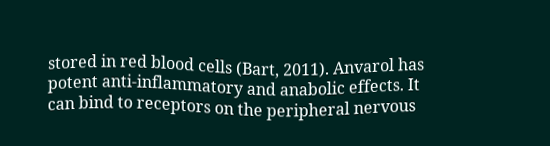stored in red blood cells (Bart, 2011). Anvarol has potent anti-inflammatory and anabolic effects. It can bind to receptors on the peripheral nervous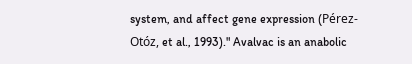system, and affect gene expression (Pérez-Otóz, et al., 1993)." Avalvac is an anabolic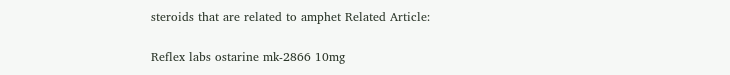steroids that are related to amphet Related Article:

Reflex labs ostarine mk-2866 10mg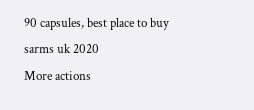90 capsules, best place to buy sarms uk 2020
More actions